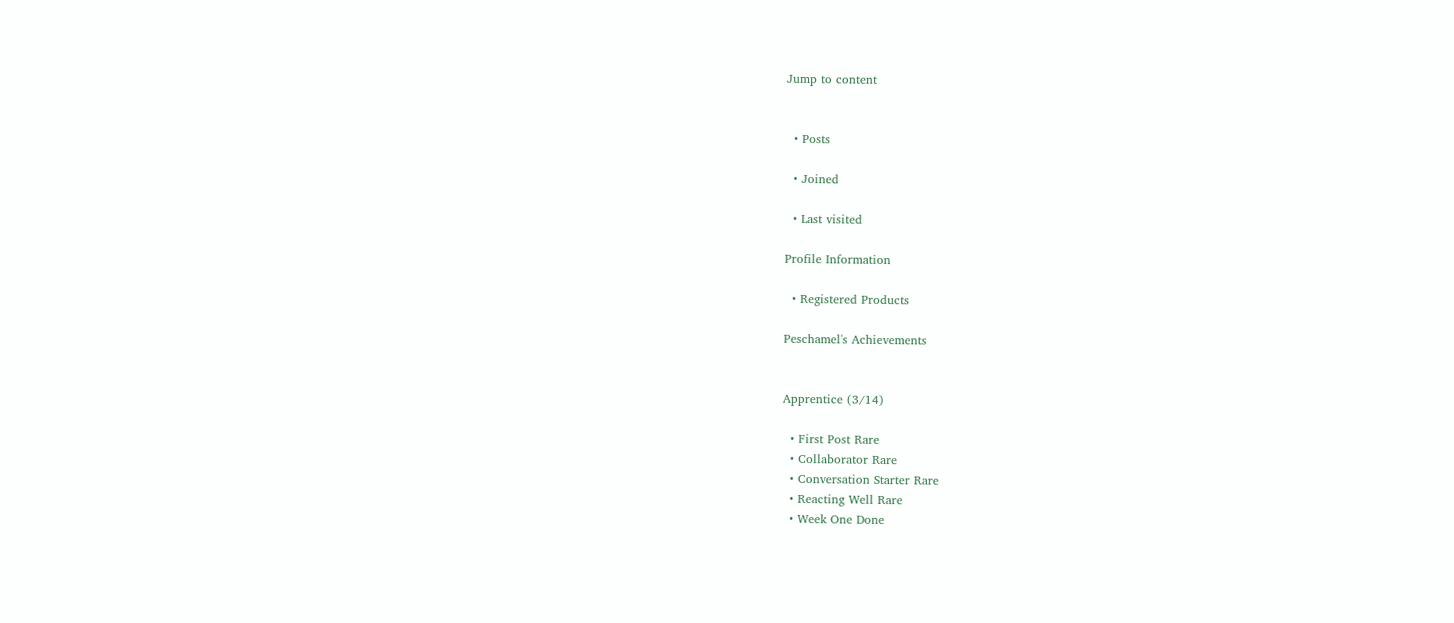Jump to content


  • Posts

  • Joined

  • Last visited

Profile Information

  • Registered Products

Peschamel's Achievements


Apprentice (3/14)

  • First Post Rare
  • Collaborator Rare
  • Conversation Starter Rare
  • Reacting Well Rare
  • Week One Done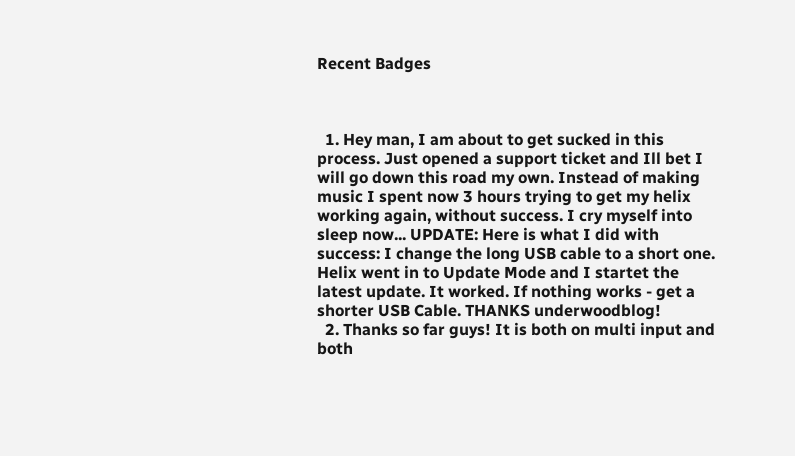Recent Badges



  1. Hey man, I am about to get sucked in this process. Just opened a support ticket and Ill bet I will go down this road my own. Instead of making music I spent now 3 hours trying to get my helix working again, without success. I cry myself into sleep now... UPDATE: Here is what I did with success: I change the long USB cable to a short one. Helix went in to Update Mode and I startet the latest update. It worked. If nothing works - get a shorter USB Cable. THANKS underwoodblog!
  2. Thanks so far guys! It is both on multi input and both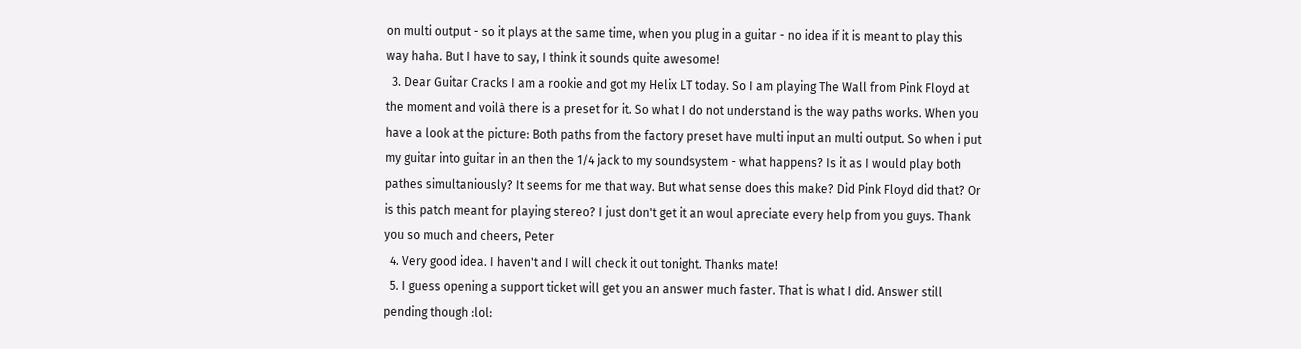on multi output - so it plays at the same time, when you plug in a guitar - no idea if it is meant to play this way haha. But I have to say, I think it sounds quite awesome!
  3. Dear Guitar Cracks I am a rookie and got my Helix LT today. So I am playing The Wall from Pink Floyd at the moment and voilà there is a preset for it. So what I do not understand is the way paths works. When you have a look at the picture: Both paths from the factory preset have multi input an multi output. So when i put my guitar into guitar in an then the 1/4 jack to my soundsystem - what happens? Is it as I would play both pathes simultaniously? It seems for me that way. But what sense does this make? Did Pink Floyd did that? Or is this patch meant for playing stereo? I just don't get it an woul apreciate every help from you guys. Thank you so much and cheers, Peter
  4. Very good idea. I haven't and I will check it out tonight. Thanks mate!
  5. I guess opening a support ticket will get you an answer much faster. That is what I did. Answer still pending though :lol: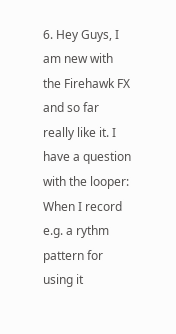6. Hey Guys, I am new with the Firehawk FX and so far really like it. I have a question with the looper: When I record e.g. a rythm pattern for using it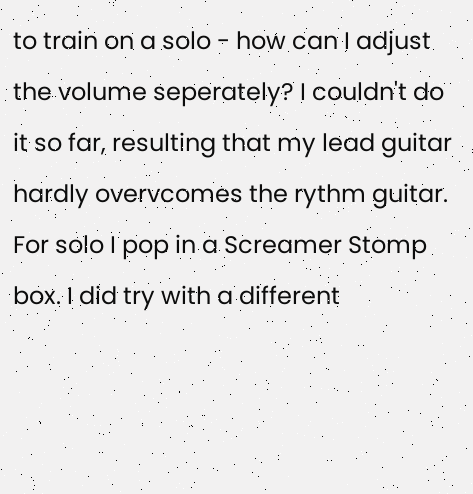to train on a solo - how can I adjust the volume seperately? I couldn't do it so far, resulting that my lead guitar hardly overvcomes the rythm guitar. For solo I pop in a Screamer Stomp box. I did try with a different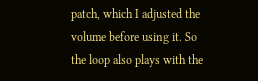patch, which I adjusted the volume before using it. So the loop also plays with the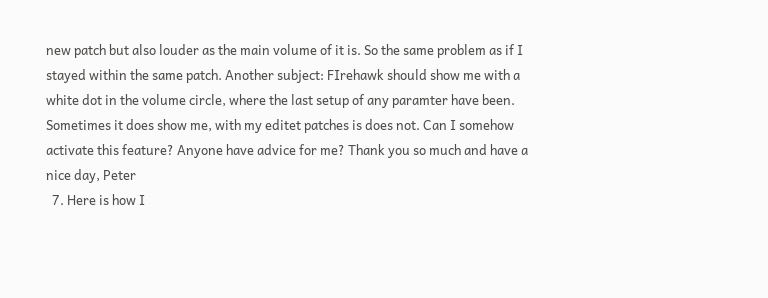new patch but also louder as the main volume of it is. So the same problem as if I stayed within the same patch. Another subject: FIrehawk should show me with a white dot in the volume circle, where the last setup of any paramter have been. Sometimes it does show me, with my editet patches is does not. Can I somehow activate this feature? Anyone have advice for me? Thank you so much and have a nice day, Peter
  7. Here is how I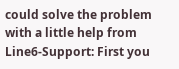could solve the problem with a little help from Line6-Support: First you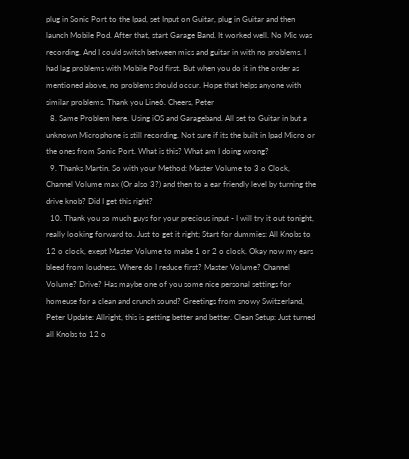plug in Sonic Port to the Ipad, set Input on Guitar, plug in Guitar and then launch Mobile Pod. After that, start Garage Band. It worked well. No Mic was recording. And I could switch between mics and guitar in with no problems. I had lag problems with Mobile Pod first. But when you do it in the order as mentioned above, no problems should occur. Hope that helps anyone with similar problems. Thank you Line6. Cheers, Peter
  8. Same Problem here. Using iOS and Garageband. All set to Guitar in but a unknown Microphone is still recording. Not sure if its the built in Ipad Micro or the ones from Sonic Port. What is this? What am I doing wrong?
  9. Thanks Martin. So with your Method: Master Volume to 3 o Clock, Channel Volume max (Or also 3?) and then to a ear friendly level by turning the drive knob? Did I get this right?
  10. Thank you so much guys for your precious input - I will try it out tonight, really looking forward to. Just to get it right; Start for dummies: All Knobs to 12 o clock, exept Master Volume to mabe 1 or 2 o clock. Okay now my ears bleed from loudness. Where do I reduce first? Master Volume? Channel Volume? Drive? Has maybe one of you some nice personal settings for homeuse for a clean and crunch sound? Greetings from snowy Switzerland, Peter Update: Allright, this is getting better and better. Clean Setup: Just turned all Knobs to 12 o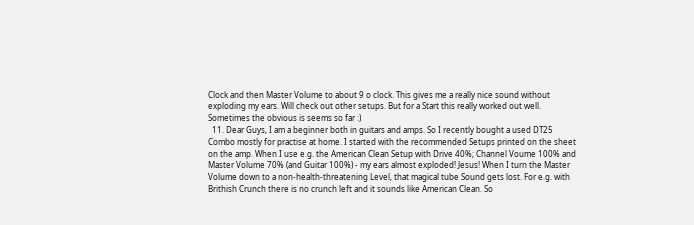Clock and then Master Volume to about 9 o clock. This gives me a really nice sound without exploding my ears. Will check out other setups. But for a Start this really worked out well. Sometimes the obvious is seems so far :)
  11. Dear Guys, I am a beginner both in guitars and amps. So I recently bought a used DT25 Combo mostly for practise at home. I started with the recommended Setups printed on the sheet on the amp. When I use e.g. the American Clean Setup with Drive 40%; Channel Voume 100% and Master Volume 70% (and Guitar 100%) - my ears almost exploded! Jesus! When I turn the Master Volume down to a non-health-threatening Level, that magical tube Sound gets lost. For e.g. with Brithish Crunch there is no crunch left and it sounds like American Clean. So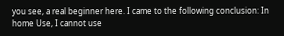you see, a real beginner here. I came to the following conclusion: In home Use, I cannot use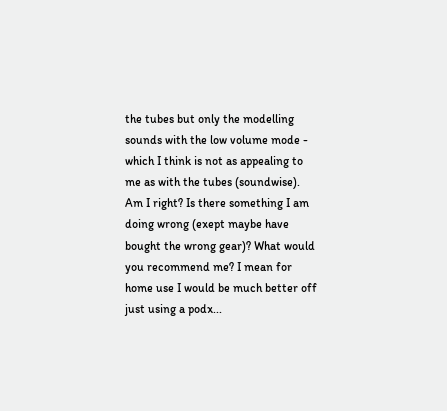the tubes but only the modelling sounds with the low volume mode - which I think is not as appealing to me as with the tubes (soundwise). Am I right? Is there something I am doing wrong (exept maybe have bought the wrong gear)? What would you recommend me? I mean for home use I would be much better off just using a podx...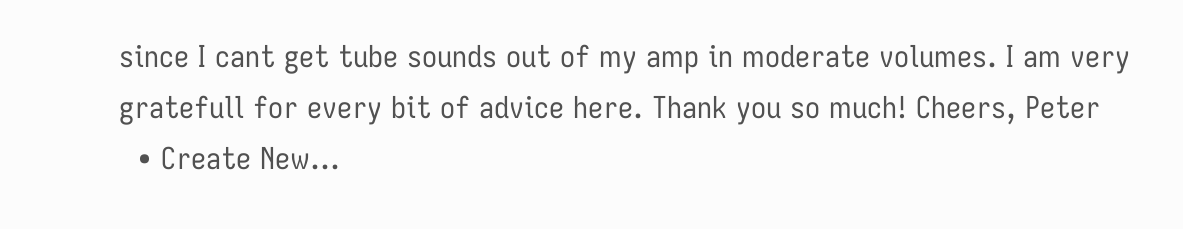since I cant get tube sounds out of my amp in moderate volumes. I am very gratefull for every bit of advice here. Thank you so much! Cheers, Peter
  • Create New...